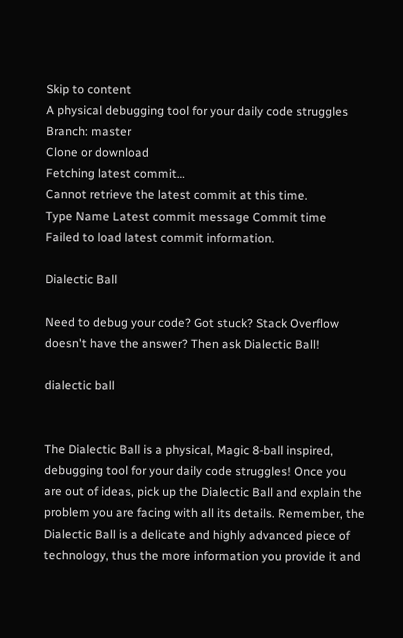Skip to content
A physical debugging tool for your daily code struggles
Branch: master
Clone or download
Fetching latest commit…
Cannot retrieve the latest commit at this time.
Type Name Latest commit message Commit time
Failed to load latest commit information.

Dialectic Ball

Need to debug your code? Got stuck? Stack Overflow doesn't have the answer? Then ask Dialectic Ball!

dialectic ball


The Dialectic Ball is a physical, Magic 8-ball inspired, debugging tool for your daily code struggles! Once you are out of ideas, pick up the Dialectic Ball and explain the problem you are facing with all its details. Remember, the Dialectic Ball is a delicate and highly advanced piece of technology, thus the more information you provide it and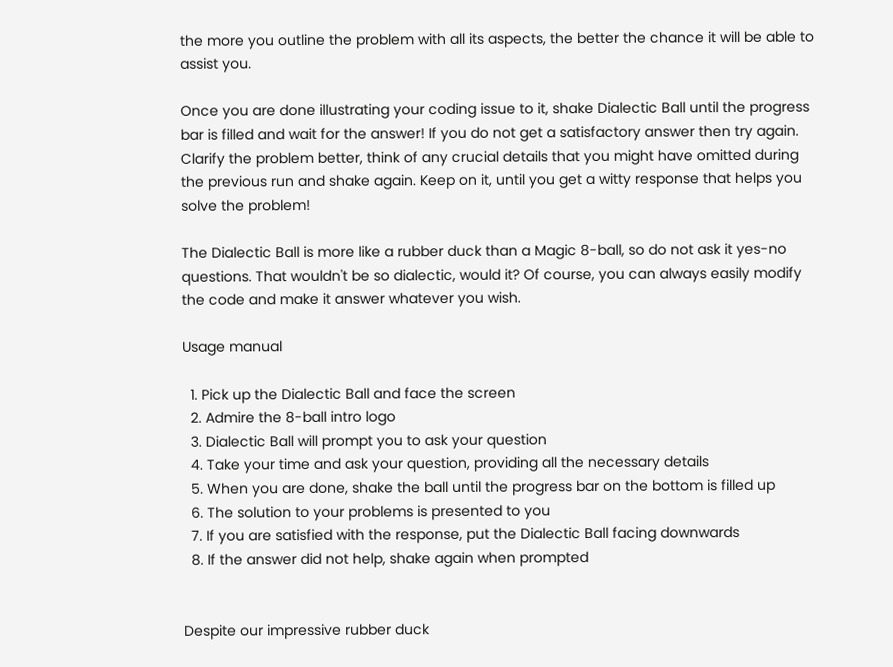the more you outline the problem with all its aspects, the better the chance it will be able to assist you.

Once you are done illustrating your coding issue to it, shake Dialectic Ball until the progress bar is filled and wait for the answer! If you do not get a satisfactory answer then try again. Clarify the problem better, think of any crucial details that you might have omitted during the previous run and shake again. Keep on it, until you get a witty response that helps you solve the problem!

The Dialectic Ball is more like a rubber duck than a Magic 8-ball, so do not ask it yes-no questions. That wouldn't be so dialectic, would it? Of course, you can always easily modify the code and make it answer whatever you wish.

Usage manual

  1. Pick up the Dialectic Ball and face the screen
  2. Admire the 8-ball intro logo
  3. Dialectic Ball will prompt you to ask your question
  4. Take your time and ask your question, providing all the necessary details
  5. When you are done, shake the ball until the progress bar on the bottom is filled up
  6. The solution to your problems is presented to you
  7. If you are satisfied with the response, put the Dialectic Ball facing downwards
  8. If the answer did not help, shake again when prompted


Despite our impressive rubber duck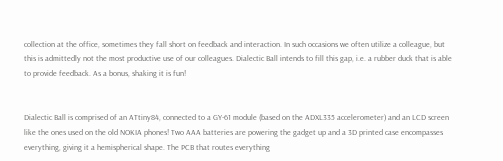collection at the office, sometimes they fall short on feedback and interaction. In such occasions we often utilize a colleague, but this is admittedly not the most productive use of our colleagues. Dialectic Ball intends to fill this gap, i.e. a rubber duck that is able to provide feedback. As a bonus, shaking it is fun!


Dialectic Ball is comprised of an ATtiny84, connected to a GY-61 module (based on the ADXL335 accelerometer) and an LCD screen like the ones used on the old NOKIA phones! Two AAA batteries are powering the gadget up and a 3D printed case encompasses everything, giving it a hemispherical shape. The PCB that routes everything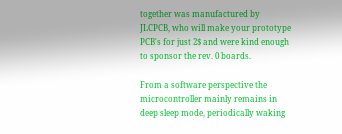together was manufactured by JLCPCB, who will make your prototype PCB's for just 2$ and were kind enough to sponsor the rev. 0 boards.

From a software perspective the microcontroller mainly remains in deep sleep mode, periodically waking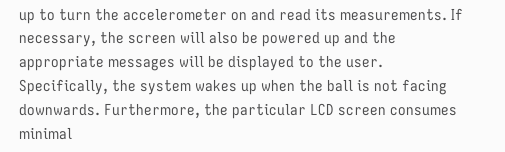up to turn the accelerometer on and read its measurements. If necessary, the screen will also be powered up and the appropriate messages will be displayed to the user. Specifically, the system wakes up when the ball is not facing downwards. Furthermore, the particular LCD screen consumes minimal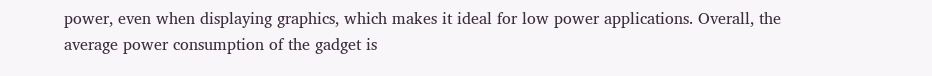power, even when displaying graphics, which makes it ideal for low power applications. Overall, the average power consumption of the gadget is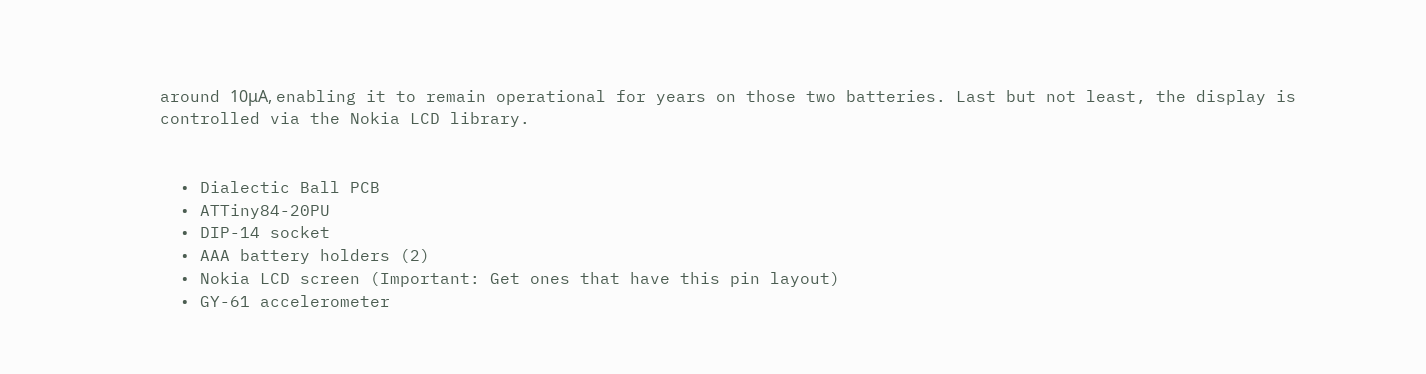around 10μA, enabling it to remain operational for years on those two batteries. Last but not least, the display is controlled via the Nokia LCD library.


  • Dialectic Ball PCB
  • ATTiny84-20PU
  • DIP-14 socket
  • AAA battery holders (2)
  • Nokia LCD screen (Important: Get ones that have this pin layout)
  • GY-61 accelerometer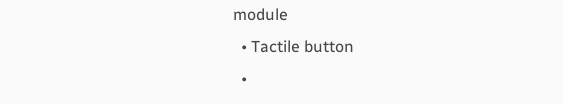module
  • Tactile button
  •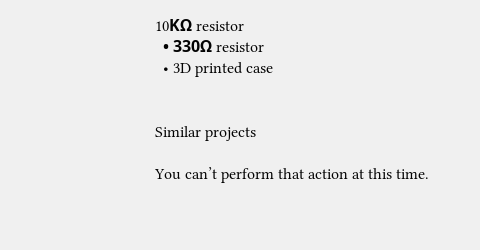10KΩ resistor
  • 330Ω resistor
  • 3D printed case


Similar projects

You can’t perform that action at this time.